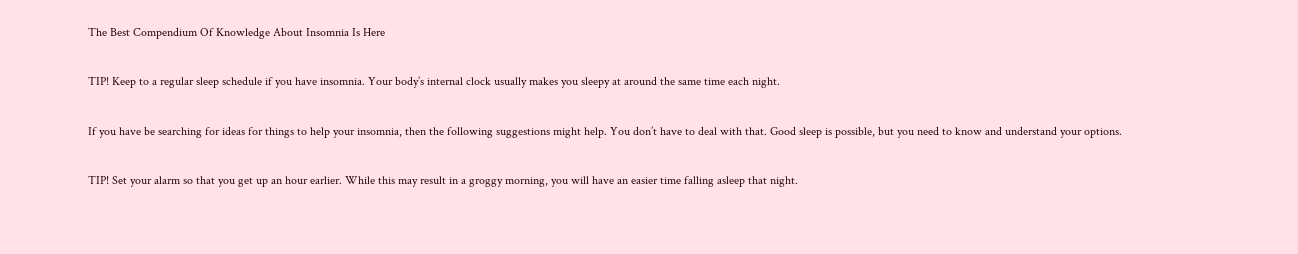The Best Compendium Of Knowledge About Insomnia Is Here

TIP! Keep to a regular sleep schedule if you have insomnia. Your body’s internal clock usually makes you sleepy at around the same time each night.

If you have be searching for ideas for things to help your insomnia, then the following suggestions might help. You don’t have to deal with that. Good sleep is possible, but you need to know and understand your options.

TIP! Set your alarm so that you get up an hour earlier. While this may result in a groggy morning, you will have an easier time falling asleep that night.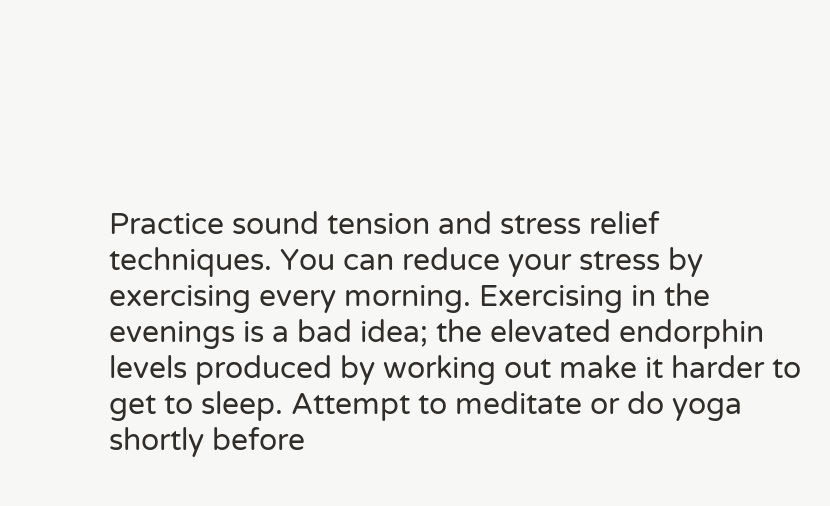Practice sound tension and stress relief techniques. You can reduce your stress by exercising every morning. Exercising in the evenings is a bad idea; the elevated endorphin levels produced by working out make it harder to get to sleep. Attempt to meditate or do yoga shortly before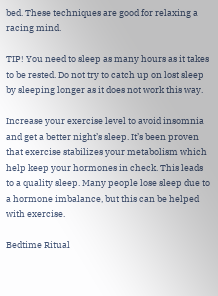bed. These techniques are good for relaxing a racing mind.

TIP! You need to sleep as many hours as it takes to be rested. Do not try to catch up on lost sleep by sleeping longer as it does not work this way.

Increase your exercise level to avoid insomnia and get a better night’s sleep. It’s been proven that exercise stabilizes your metabolism which help keep your hormones in check. This leads to a quality sleep. Many people lose sleep due to a hormone imbalance, but this can be helped with exercise.

Bedtime Ritual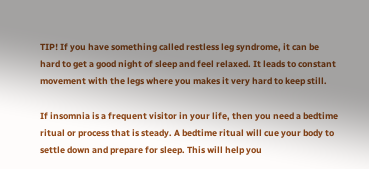TIP! If you have something called restless leg syndrome, it can be hard to get a good night of sleep and feel relaxed. It leads to constant movement with the legs where you makes it very hard to keep still.

If insomnia is a frequent visitor in your life, then you need a bedtime ritual or process that is steady. A bedtime ritual will cue your body to settle down and prepare for sleep. This will help you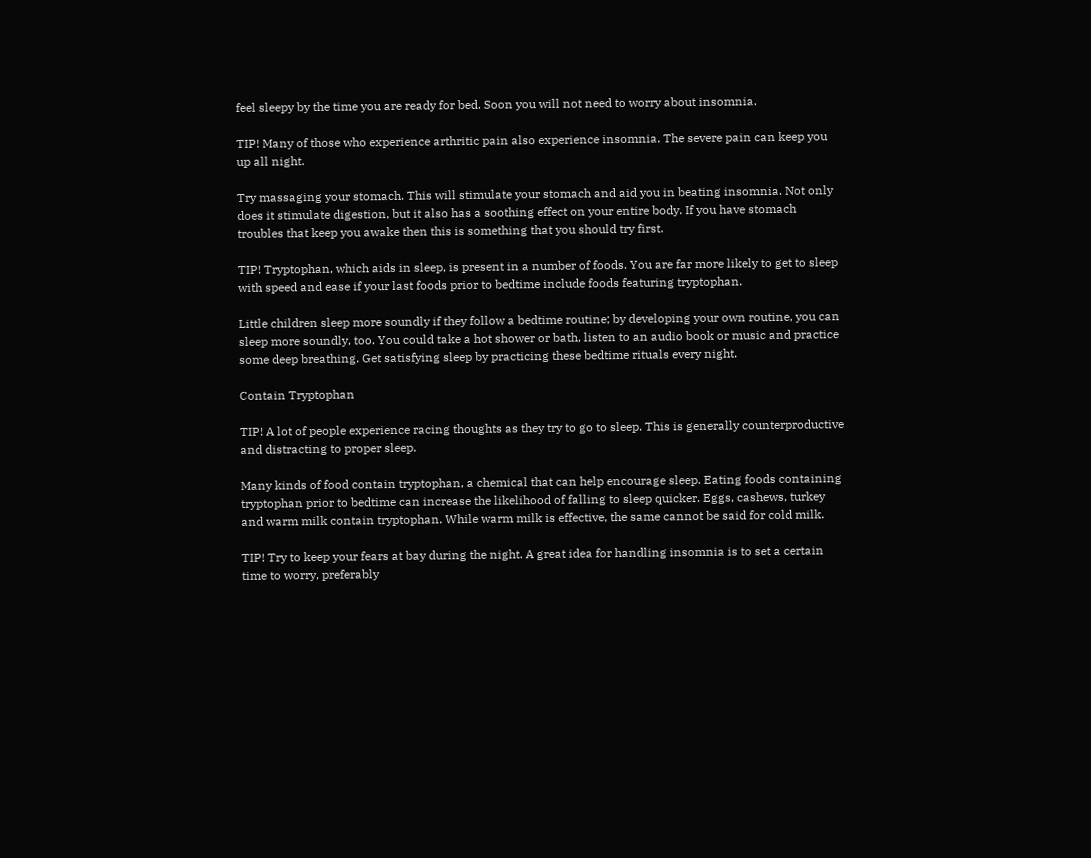feel sleepy by the time you are ready for bed. Soon you will not need to worry about insomnia.

TIP! Many of those who experience arthritic pain also experience insomnia. The severe pain can keep you up all night.

Try massaging your stomach. This will stimulate your stomach and aid you in beating insomnia. Not only does it stimulate digestion, but it also has a soothing effect on your entire body. If you have stomach troubles that keep you awake then this is something that you should try first.

TIP! Tryptophan, which aids in sleep, is present in a number of foods. You are far more likely to get to sleep with speed and ease if your last foods prior to bedtime include foods featuring tryptophan.

Little children sleep more soundly if they follow a bedtime routine; by developing your own routine, you can sleep more soundly, too. You could take a hot shower or bath, listen to an audio book or music and practice some deep breathing. Get satisfying sleep by practicing these bedtime rituals every night.

Contain Tryptophan

TIP! A lot of people experience racing thoughts as they try to go to sleep. This is generally counterproductive and distracting to proper sleep.

Many kinds of food contain tryptophan, a chemical that can help encourage sleep. Eating foods containing tryptophan prior to bedtime can increase the likelihood of falling to sleep quicker. Eggs, cashews, turkey and warm milk contain tryptophan. While warm milk is effective, the same cannot be said for cold milk.

TIP! Try to keep your fears at bay during the night. A great idea for handling insomnia is to set a certain time to worry, preferably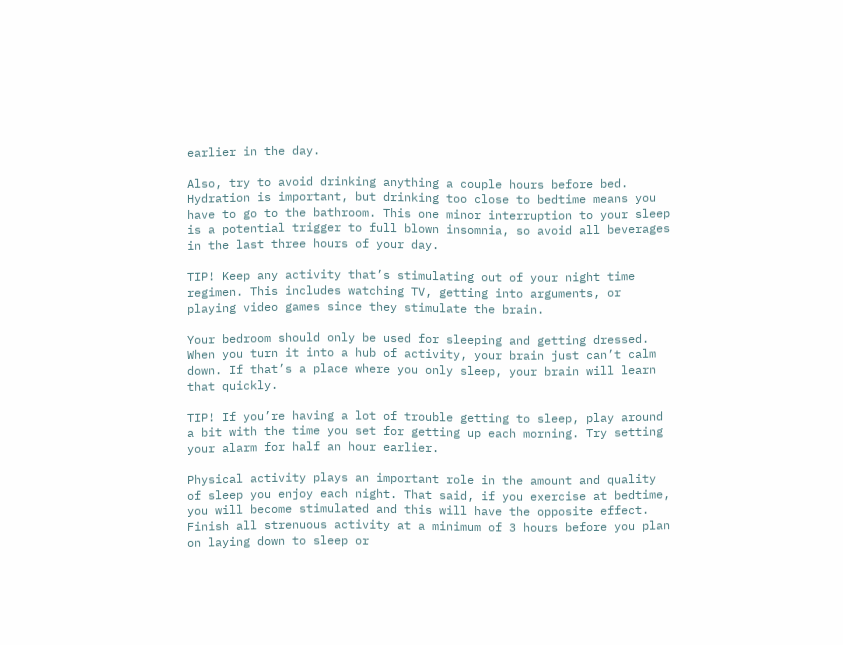earlier in the day.

Also, try to avoid drinking anything a couple hours before bed. Hydration is important, but drinking too close to bedtime means you have to go to the bathroom. This one minor interruption to your sleep is a potential trigger to full blown insomnia, so avoid all beverages in the last three hours of your day.

TIP! Keep any activity that’s stimulating out of your night time regimen. This includes watching TV, getting into arguments, or playing video games since they stimulate the brain.

Your bedroom should only be used for sleeping and getting dressed. When you turn it into a hub of activity, your brain just can’t calm down. If that’s a place where you only sleep, your brain will learn that quickly.

TIP! If you’re having a lot of trouble getting to sleep, play around a bit with the time you set for getting up each morning. Try setting your alarm for half an hour earlier.

Physical activity plays an important role in the amount and quality of sleep you enjoy each night. That said, if you exercise at bedtime, you will become stimulated and this will have the opposite effect. Finish all strenuous activity at a minimum of 3 hours before you plan on laying down to sleep or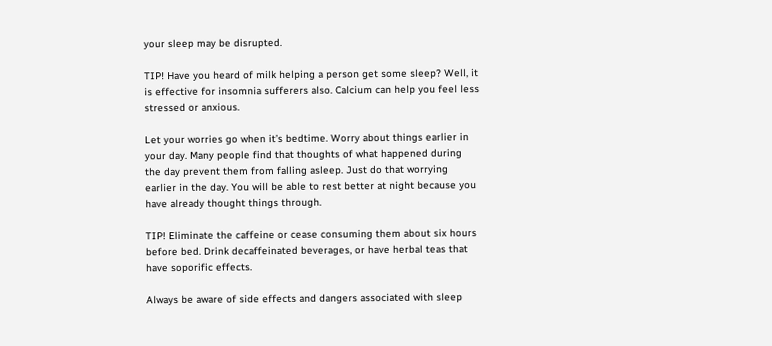your sleep may be disrupted.

TIP! Have you heard of milk helping a person get some sleep? Well, it is effective for insomnia sufferers also. Calcium can help you feel less stressed or anxious.

Let your worries go when it’s bedtime. Worry about things earlier in your day. Many people find that thoughts of what happened during the day prevent them from falling asleep. Just do that worrying earlier in the day. You will be able to rest better at night because you have already thought things through.

TIP! Eliminate the caffeine or cease consuming them about six hours before bed. Drink decaffeinated beverages, or have herbal teas that have soporific effects.

Always be aware of side effects and dangers associated with sleep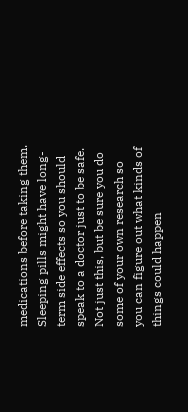medications before taking them. Sleeping pills might have long-term side effects so you should speak to a doctor just to be safe. Not just this, but be sure you do some of your own research so you can figure out what kinds of things could happen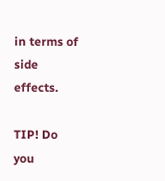in terms of side effects.

TIP! Do you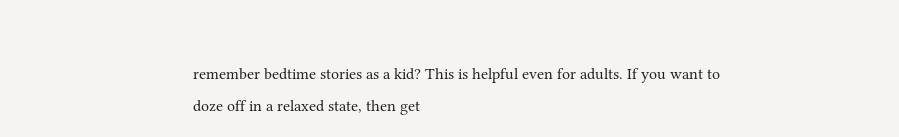remember bedtime stories as a kid? This is helpful even for adults. If you want to doze off in a relaxed state, then get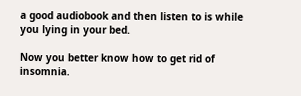a good audiobook and then listen to is while you lying in your bed.

Now you better know how to get rid of insomnia.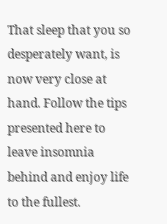That sleep that you so desperately want, is now very close at hand. Follow the tips presented here to leave insomnia behind and enjoy life to the fullest.